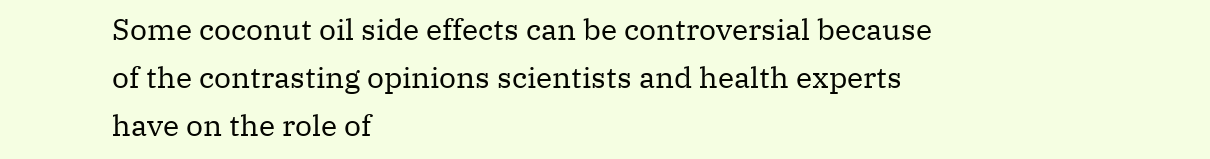Some coconut oil side effects can be controversial because of the contrasting opinions scientists and health experts have on the role of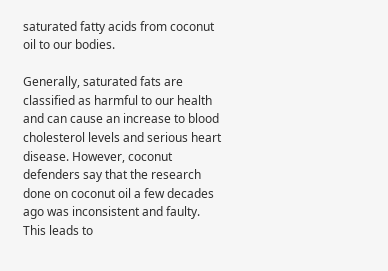saturated fatty acids from coconut oil to our bodies.

Generally, saturated fats are classified as harmful to our health and can cause an increase to blood cholesterol levels and serious heart disease. However, coconut defenders say that the research done on coconut oil a few decades ago was inconsistent and faulty. This leads to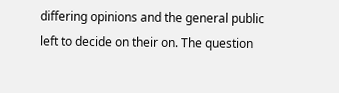differing opinions and the general public left to decide on their on. The question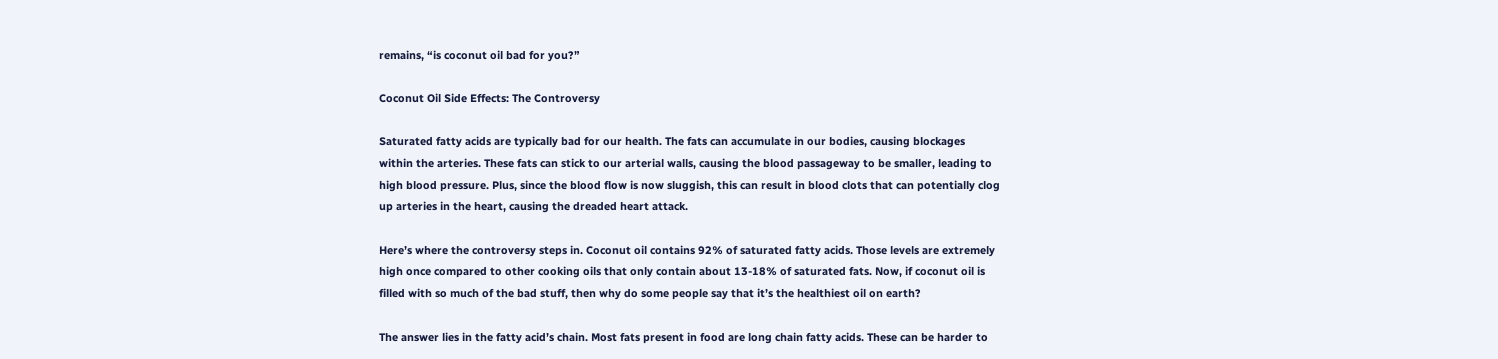remains, “is coconut oil bad for you?”

Coconut Oil Side Effects: The Controversy

Saturated fatty acids are typically bad for our health. The fats can accumulate in our bodies, causing blockages within the arteries. These fats can stick to our arterial walls, causing the blood passageway to be smaller, leading to high blood pressure. Plus, since the blood flow is now sluggish, this can result in blood clots that can potentially clog up arteries in the heart, causing the dreaded heart attack.

Here’s where the controversy steps in. Coconut oil contains 92% of saturated fatty acids. Those levels are extremely high once compared to other cooking oils that only contain about 13-18% of saturated fats. Now, if coconut oil is filled with so much of the bad stuff, then why do some people say that it’s the healthiest oil on earth?

The answer lies in the fatty acid’s chain. Most fats present in food are long chain fatty acids. These can be harder to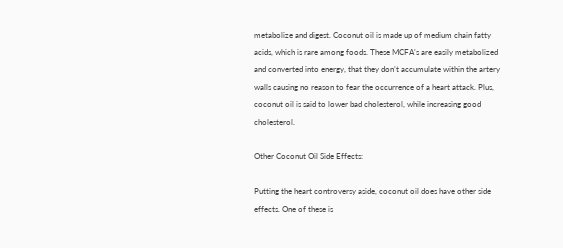metabolize and digest. Coconut oil is made up of medium chain fatty acids, which is rare among foods. These MCFA’s are easily metabolized and converted into energy, that they don’t accumulate within the artery walls causing no reason to fear the occurrence of a heart attack. Plus, coconut oil is said to lower bad cholesterol, while increasing good cholesterol.

Other Coconut Oil Side Effects:

Putting the heart controversy aside, coconut oil does have other side effects. One of these is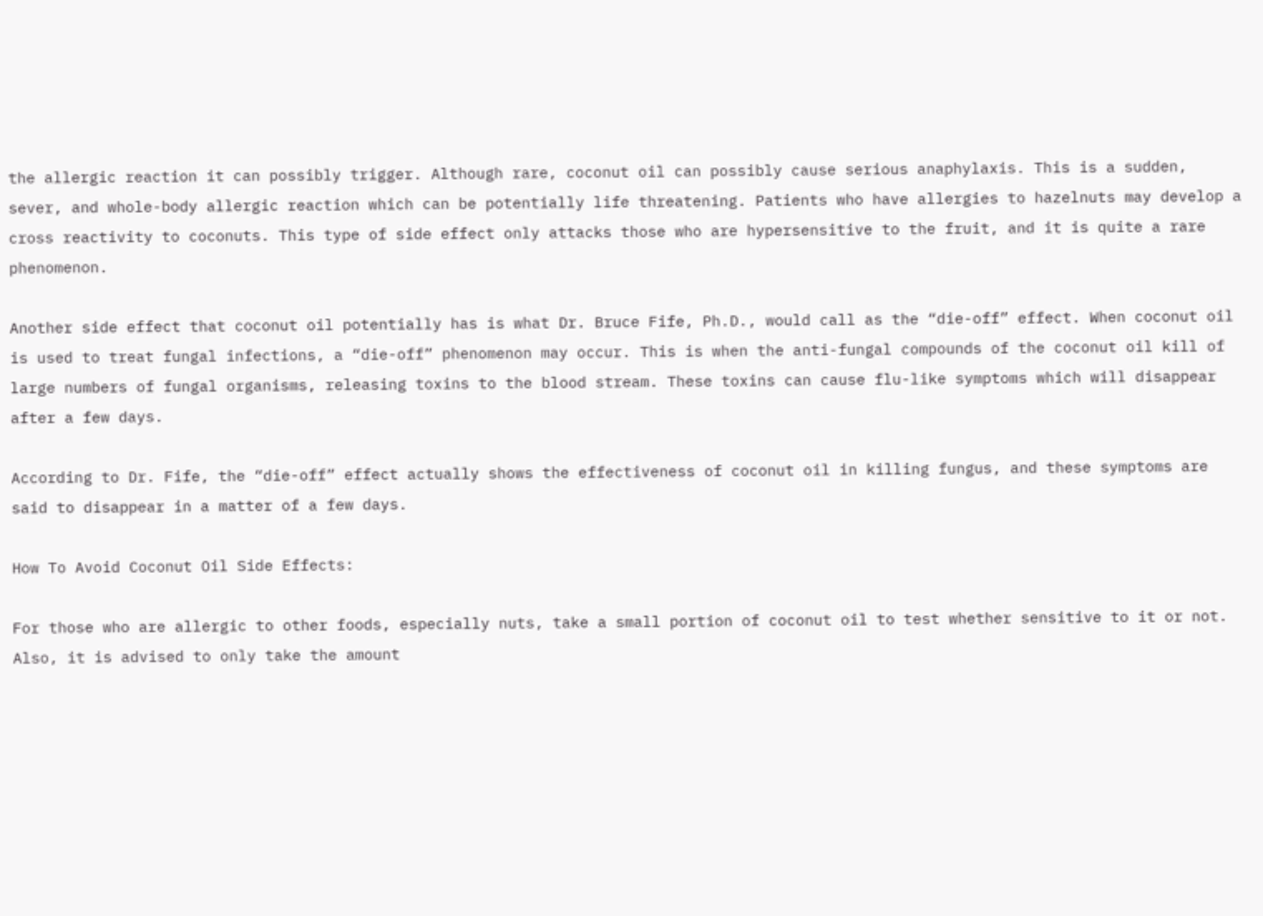the allergic reaction it can possibly trigger. Although rare, coconut oil can possibly cause serious anaphylaxis. This is a sudden, sever, and whole-body allergic reaction which can be potentially life threatening. Patients who have allergies to hazelnuts may develop a cross reactivity to coconuts. This type of side effect only attacks those who are hypersensitive to the fruit, and it is quite a rare phenomenon.

Another side effect that coconut oil potentially has is what Dr. Bruce Fife, Ph.D., would call as the “die-off” effect. When coconut oil is used to treat fungal infections, a “die-off” phenomenon may occur. This is when the anti-fungal compounds of the coconut oil kill of large numbers of fungal organisms, releasing toxins to the blood stream. These toxins can cause flu-like symptoms which will disappear after a few days.

According to Dr. Fife, the “die-off” effect actually shows the effectiveness of coconut oil in killing fungus, and these symptoms are said to disappear in a matter of a few days.

How To Avoid Coconut Oil Side Effects:

For those who are allergic to other foods, especially nuts, take a small portion of coconut oil to test whether sensitive to it or not. Also, it is advised to only take the amount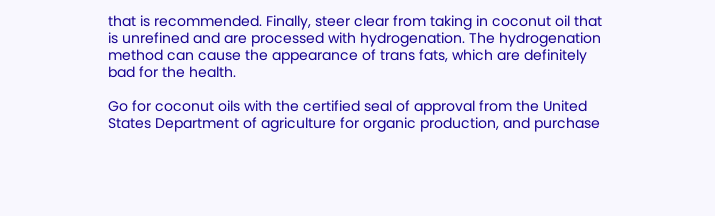that is recommended. Finally, steer clear from taking in coconut oil that is unrefined and are processed with hydrogenation. The hydrogenation method can cause the appearance of trans fats, which are definitely bad for the health.

Go for coconut oils with the certified seal of approval from the United States Department of agriculture for organic production, and purchase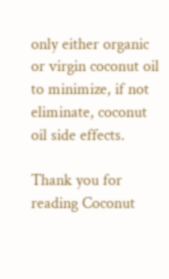only either organic or virgin coconut oil to minimize, if not eliminate, coconut oil side effects.

Thank you for reading Coconut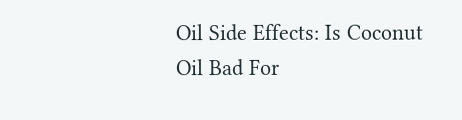Oil Side Effects: Is Coconut Oil Bad For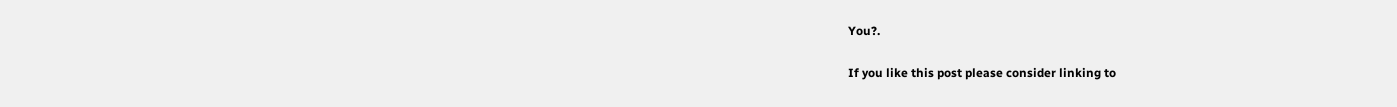You?.

If you like this post please consider linking to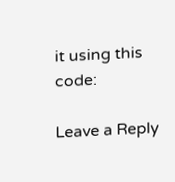it using this code:

Leave a Reply